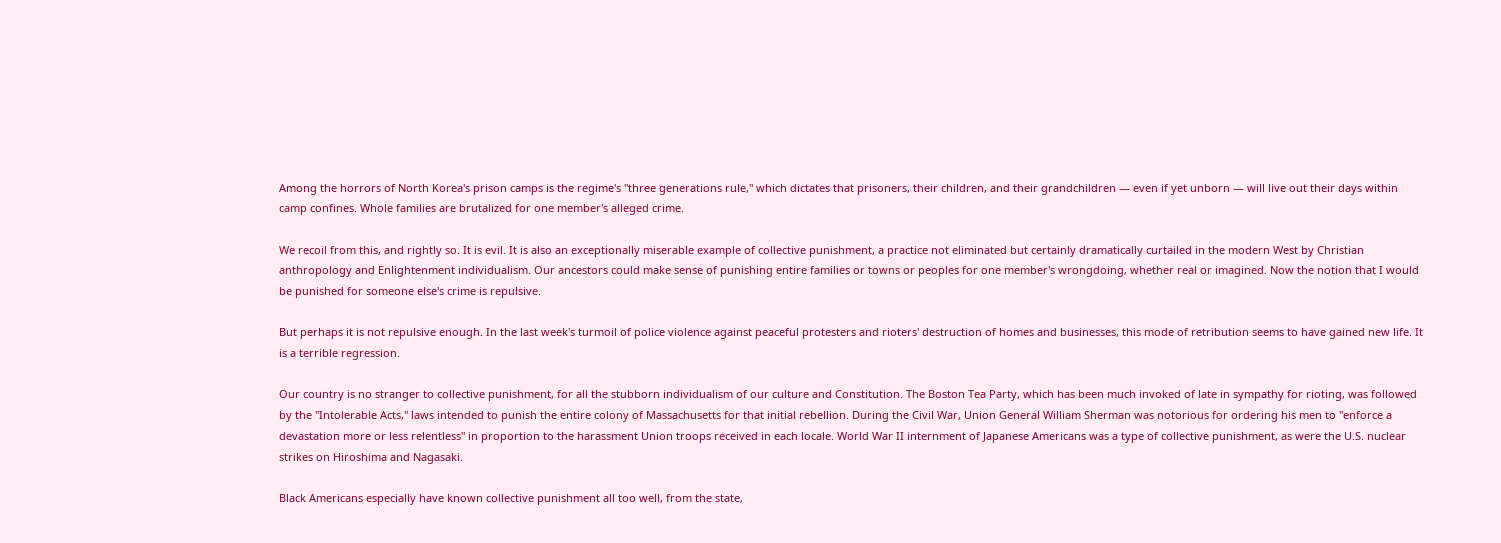Among the horrors of North Korea's prison camps is the regime's "three generations rule," which dictates that prisoners, their children, and their grandchildren — even if yet unborn — will live out their days within camp confines. Whole families are brutalized for one member's alleged crime.

We recoil from this, and rightly so. It is evil. It is also an exceptionally miserable example of collective punishment, a practice not eliminated but certainly dramatically curtailed in the modern West by Christian anthropology and Enlightenment individualism. Our ancestors could make sense of punishing entire families or towns or peoples for one member's wrongdoing, whether real or imagined. Now the notion that I would be punished for someone else's crime is repulsive.

But perhaps it is not repulsive enough. In the last week's turmoil of police violence against peaceful protesters and rioters' destruction of homes and businesses, this mode of retribution seems to have gained new life. It is a terrible regression.

Our country is no stranger to collective punishment, for all the stubborn individualism of our culture and Constitution. The Boston Tea Party, which has been much invoked of late in sympathy for rioting, was followed by the "Intolerable Acts," laws intended to punish the entire colony of Massachusetts for that initial rebellion. During the Civil War, Union General William Sherman was notorious for ordering his men to "enforce a devastation more or less relentless" in proportion to the harassment Union troops received in each locale. World War II internment of Japanese Americans was a type of collective punishment, as were the U.S. nuclear strikes on Hiroshima and Nagasaki.

Black Americans especially have known collective punishment all too well, from the state,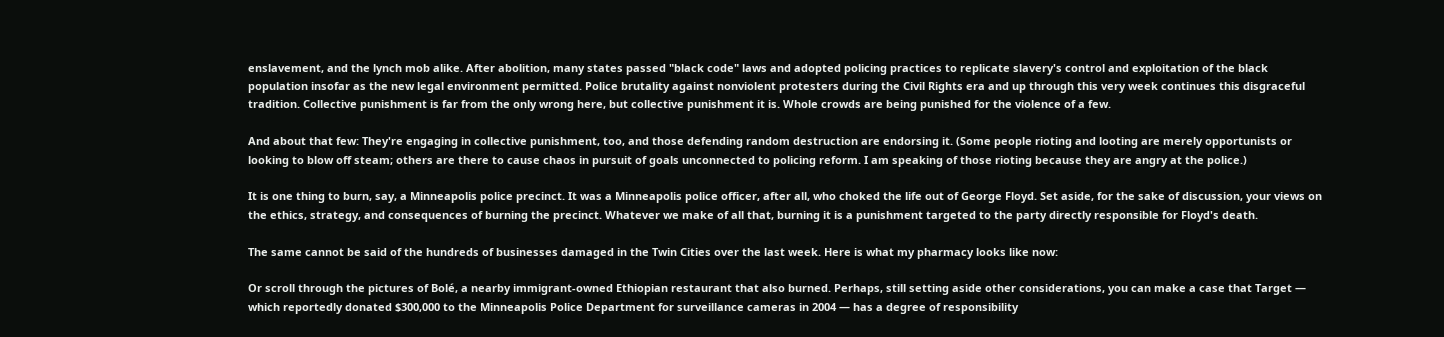enslavement, and the lynch mob alike. After abolition, many states passed "black code" laws and adopted policing practices to replicate slavery's control and exploitation of the black population insofar as the new legal environment permitted. Police brutality against nonviolent protesters during the Civil Rights era and up through this very week continues this disgraceful tradition. Collective punishment is far from the only wrong here, but collective punishment it is. Whole crowds are being punished for the violence of a few.

And about that few: They're engaging in collective punishment, too, and those defending random destruction are endorsing it. (Some people rioting and looting are merely opportunists or looking to blow off steam; others are there to cause chaos in pursuit of goals unconnected to policing reform. I am speaking of those rioting because they are angry at the police.)

It is one thing to burn, say, a Minneapolis police precinct. It was a Minneapolis police officer, after all, who choked the life out of George Floyd. Set aside, for the sake of discussion, your views on the ethics, strategy, and consequences of burning the precinct. Whatever we make of all that, burning it is a punishment targeted to the party directly responsible for Floyd's death.

The same cannot be said of the hundreds of businesses damaged in the Twin Cities over the last week. Here is what my pharmacy looks like now:

Or scroll through the pictures of Bolé, a nearby immigrant-owned Ethiopian restaurant that also burned. Perhaps, still setting aside other considerations, you can make a case that Target — which reportedly donated $300,000 to the Minneapolis Police Department for surveillance cameras in 2004 — has a degree of responsibility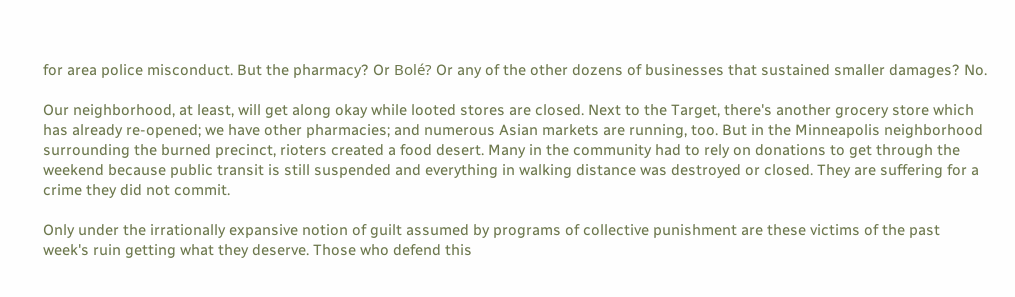for area police misconduct. But the pharmacy? Or Bolé? Or any of the other dozens of businesses that sustained smaller damages? No.

Our neighborhood, at least, will get along okay while looted stores are closed. Next to the Target, there's another grocery store which has already re-opened; we have other pharmacies; and numerous Asian markets are running, too. But in the Minneapolis neighborhood surrounding the burned precinct, rioters created a food desert. Many in the community had to rely on donations to get through the weekend because public transit is still suspended and everything in walking distance was destroyed or closed. They are suffering for a crime they did not commit.

Only under the irrationally expansive notion of guilt assumed by programs of collective punishment are these victims of the past week's ruin getting what they deserve. Those who defend this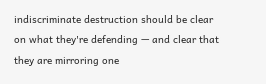indiscriminate destruction should be clear on what they're defending — and clear that they are mirroring one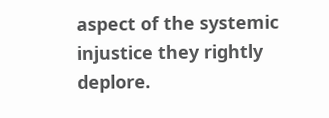aspect of the systemic injustice they rightly deplore.